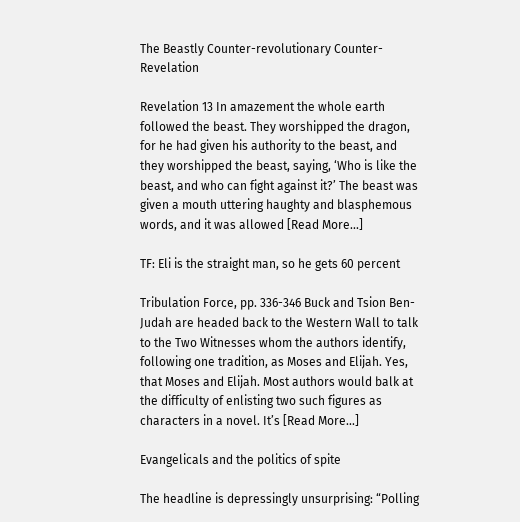The Beastly Counter-revolutionary Counter-Revelation

Revelation 13 In amazement the whole earth followed the beast. They worshipped the dragon, for he had given his authority to the beast, and they worshipped the beast, saying, ‘Who is like the beast, and who can fight against it?’ The beast was given a mouth uttering haughty and blasphemous words, and it was allowed [Read More...]

TF: Eli is the straight man, so he gets 60 percent

Tribulation Force, pp. 336-346 Buck and Tsion Ben-Judah are headed back to the Western Wall to talk to the Two Witnesses whom the authors identify, following one tradition, as Moses and Elijah. Yes, that Moses and Elijah. Most authors would balk at the difficulty of enlisting two such figures as characters in a novel. It’s [Read More...]

Evangelicals and the politics of spite

The headline is depressingly unsurprising: “Polling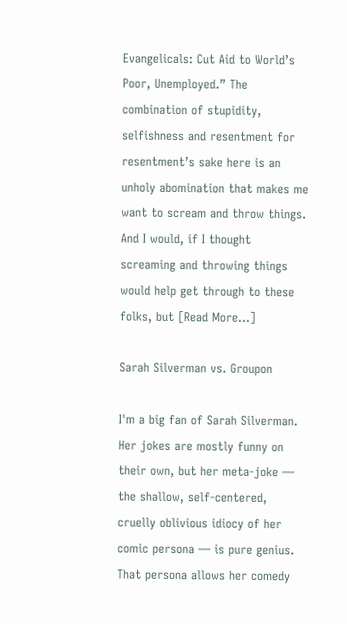Evangelicals: Cut Aid to World’s Poor, Unemployed.” The combination of stupidity, selfishness and resentment for resentment’s sake here is an unholy abomination that makes me want to scream and throw things. And I would, if I thought screaming and throwing things would help get through to these folks, but [Read More...]

Sarah Silverman vs. Groupon

I'm a big fan of Sarah Silverman. Her jokes are mostly funny on their own, but her meta-joke — the shallow, self-centered, cruelly oblivious idiocy of her comic persona — is pure genius. That persona allows her comedy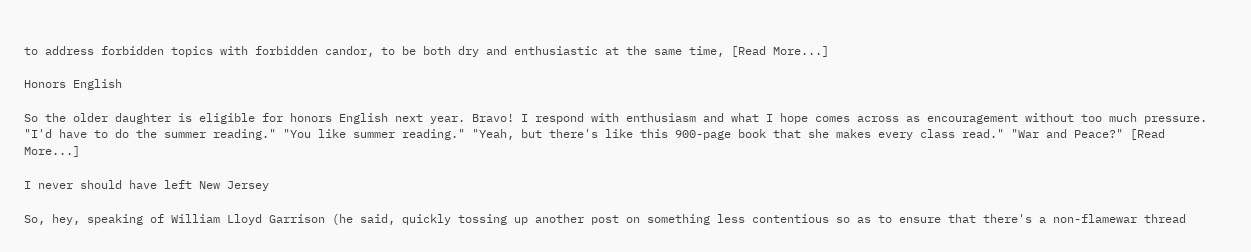to address forbidden topics with forbidden candor, to be both dry and enthusiastic at the same time, [Read More...]

Honors English

So the older daughter is eligible for honors English next year. Bravo! I respond with enthusiasm and what I hope comes across as encouragement without too much pressure. "I'd have to do the summer reading." "You like summer reading." "Yeah, but there's like this 900-page book that she makes every class read." "War and Peace?" [Read More...]

I never should have left New Jersey

So, hey, speaking of William Lloyd Garrison (he said, quickly tossing up another post on something less contentious so as to ensure that there's a non-flamewar thread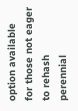option available for those not eager to rehash perennial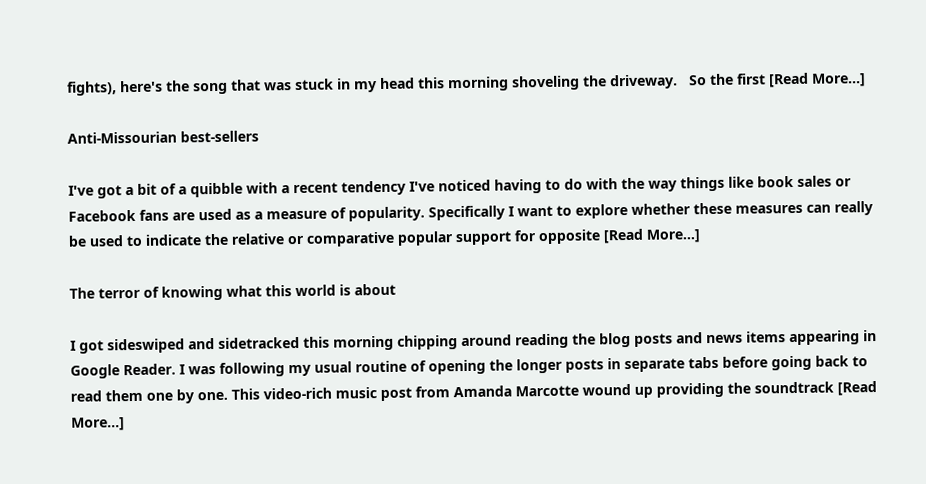fights), here's the song that was stuck in my head this morning shoveling the driveway.   So the first [Read More...]

Anti-Missourian best-sellers

I've got a bit of a quibble with a recent tendency I've noticed having to do with the way things like book sales or Facebook fans are used as a measure of popularity. Specifically I want to explore whether these measures can really be used to indicate the relative or comparative popular support for opposite [Read More...]

The terror of knowing what this world is about

I got sideswiped and sidetracked this morning chipping around reading the blog posts and news items appearing in Google Reader. I was following my usual routine of opening the longer posts in separate tabs before going back to read them one by one. This video-rich music post from Amanda Marcotte wound up providing the soundtrack [Read More...]